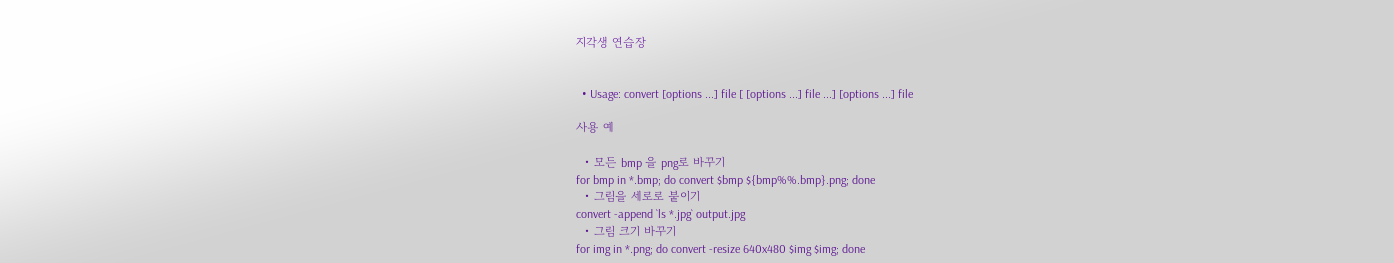지각생 연습장


  • Usage: convert [options ...] file [ [options ...] file ...] [options ...] file

사용 예

  • 모든 bmp 을 png로 바꾸기
for bmp in *.bmp; do convert $bmp ${bmp%%.bmp}.png; done
  • 그림을 세로로 붙이기
convert -append `ls *.jpg` output.jpg
  • 그림 크기 바꾸기
for img in *.png; do convert -resize 640x480 $img $img; done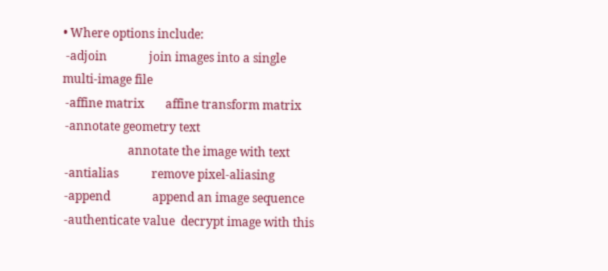• Where options include:
 -adjoin              join images into a single multi-image file
 -affine matrix       affine transform matrix
 -annotate geometry text
                      annotate the image with text
 -antialias           remove pixel-aliasing
 -append              append an image sequence
 -authenticate value  decrypt image with this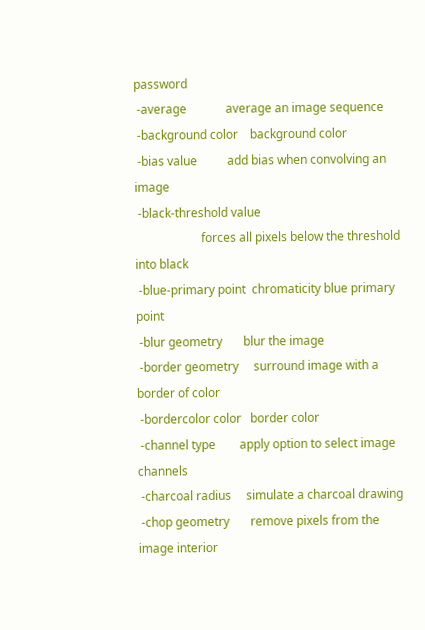password
 -average             average an image sequence
 -background color    background color
 -bias value          add bias when convolving an image
 -black-threshold value
                      forces all pixels below the threshold into black
 -blue-primary point  chromaticity blue primary point
 -blur geometry       blur the image
 -border geometry     surround image with a border of color
 -bordercolor color   border color
 -channel type        apply option to select image channels
 -charcoal radius     simulate a charcoal drawing
 -chop geometry       remove pixels from the image interior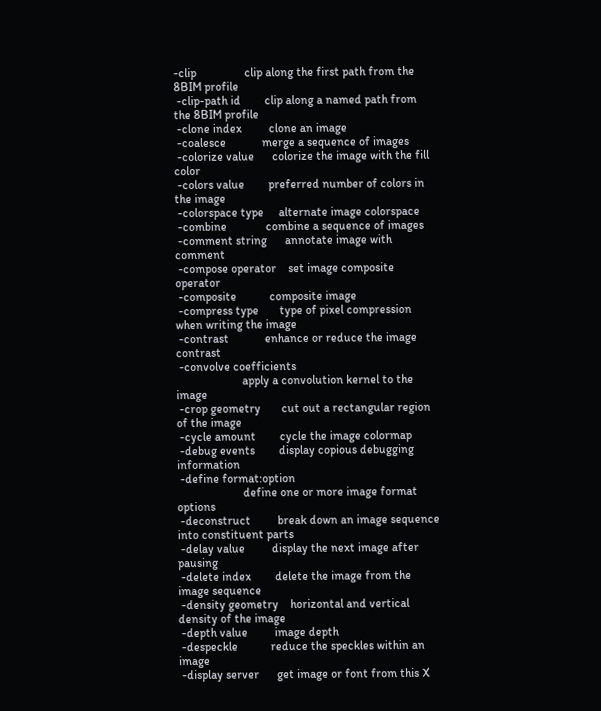-clip                clip along the first path from the 8BIM profile
 -clip-path id        clip along a named path from the 8BIM profile
 -clone index         clone an image
 -coalesce            merge a sequence of images
 -colorize value      colorize the image with the fill color
 -colors value        preferred number of colors in the image
 -colorspace type     alternate image colorspace
 -combine             combine a sequence of images
 -comment string      annotate image with comment
 -compose operator    set image composite operator
 -composite           composite image
 -compress type       type of pixel compression when writing the image
 -contrast            enhance or reduce the image contrast
 -convolve coefficients
                      apply a convolution kernel to the image
 -crop geometry       cut out a rectangular region of the image
 -cycle amount        cycle the image colormap
 -debug events        display copious debugging information
 -define format:option
                      define one or more image format options
 -deconstruct         break down an image sequence into constituent parts
 -delay value         display the next image after pausing
 -delete index        delete the image from the image sequence
 -density geometry    horizontal and vertical density of the image
 -depth value         image depth
 -despeckle           reduce the speckles within an image
 -display server      get image or font from this X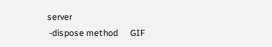server
 -dispose method      GIF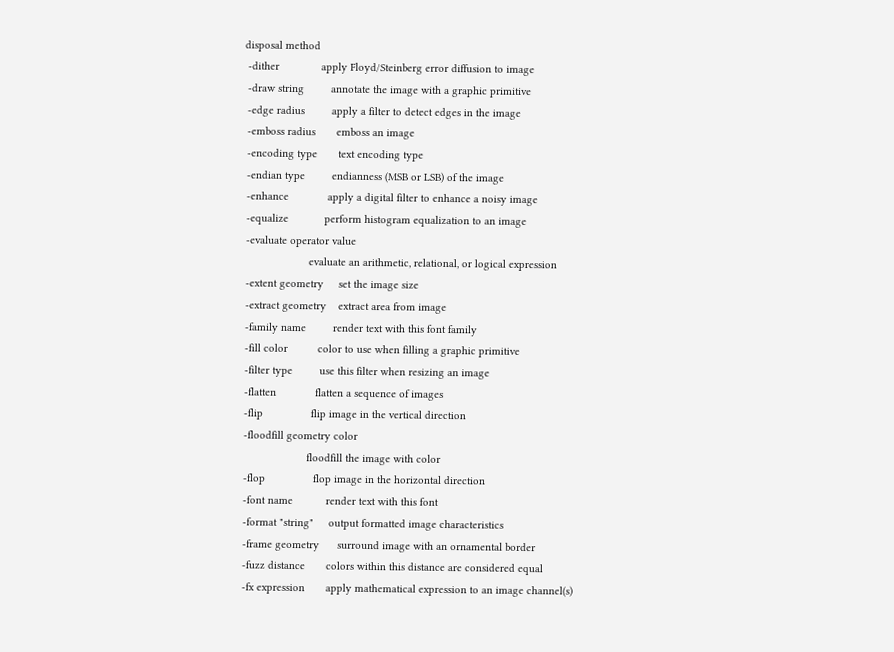disposal method
 -dither              apply Floyd/Steinberg error diffusion to image
 -draw string         annotate the image with a graphic primitive
 -edge radius         apply a filter to detect edges in the image
 -emboss radius       emboss an image
 -encoding type       text encoding type
 -endian type         endianness (MSB or LSB) of the image
 -enhance             apply a digital filter to enhance a noisy image
 -equalize            perform histogram equalization to an image
 -evaluate operator value
                      evaluate an arithmetic, relational, or logical expression
 -extent geometry     set the image size
 -extract geometry    extract area from image
 -family name         render text with this font family
 -fill color          color to use when filling a graphic primitive
 -filter type         use this filter when resizing an image
 -flatten             flatten a sequence of images
 -flip                flip image in the vertical direction
 -floodfill geometry color
                      floodfill the image with color
 -flop                flop image in the horizontal direction
 -font name           render text with this font
 -format "string"     output formatted image characteristics
 -frame geometry      surround image with an ornamental border
 -fuzz distance       colors within this distance are considered equal
 -fx expression       apply mathematical expression to an image channel(s)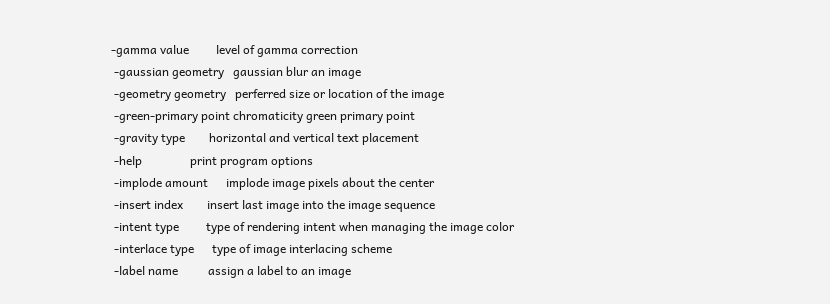-gamma value         level of gamma correction
 -gaussian geometry   gaussian blur an image
 -geometry geometry   perferred size or location of the image
 -green-primary point chromaticity green primary point
 -gravity type        horizontal and vertical text placement
 -help                print program options
 -implode amount      implode image pixels about the center
 -insert index        insert last image into the image sequence
 -intent type         type of rendering intent when managing the image color
 -interlace type      type of image interlacing scheme
 -label name          assign a label to an image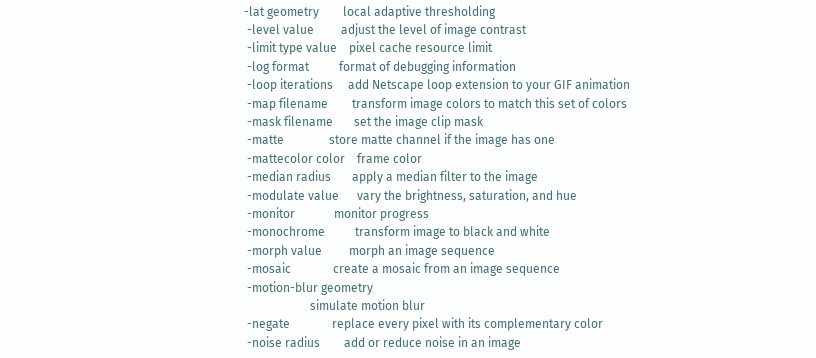-lat geometry        local adaptive thresholding
 -level value         adjust the level of image contrast
 -limit type value    pixel cache resource limit
 -log format          format of debugging information
 -loop iterations     add Netscape loop extension to your GIF animation
 -map filename        transform image colors to match this set of colors
 -mask filename       set the image clip mask
 -matte               store matte channel if the image has one
 -mattecolor color    frame color
 -median radius       apply a median filter to the image
 -modulate value      vary the brightness, saturation, and hue
 -monitor             monitor progress
 -monochrome          transform image to black and white
 -morph value         morph an image sequence
 -mosaic              create a mosaic from an image sequence
 -motion-blur geometry
                      simulate motion blur
 -negate              replace every pixel with its complementary color
 -noise radius        add or reduce noise in an image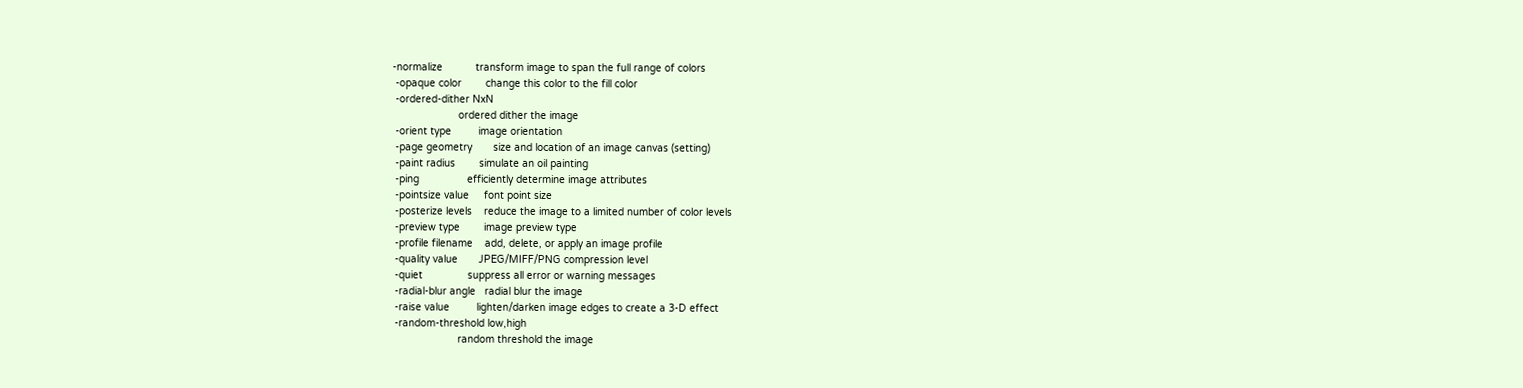-normalize           transform image to span the full range of colors
 -opaque color        change this color to the fill color
 -ordered-dither NxN
                      ordered dither the image
 -orient type         image orientation
 -page geometry       size and location of an image canvas (setting)
 -paint radius        simulate an oil painting
 -ping                efficiently determine image attributes
 -pointsize value     font point size
 -posterize levels    reduce the image to a limited number of color levels
 -preview type        image preview type
 -profile filename    add, delete, or apply an image profile
 -quality value       JPEG/MIFF/PNG compression level
 -quiet               suppress all error or warning messages
 -radial-blur angle   radial blur the image
 -raise value         lighten/darken image edges to create a 3-D effect
 -random-threshold low,high
                      random threshold the image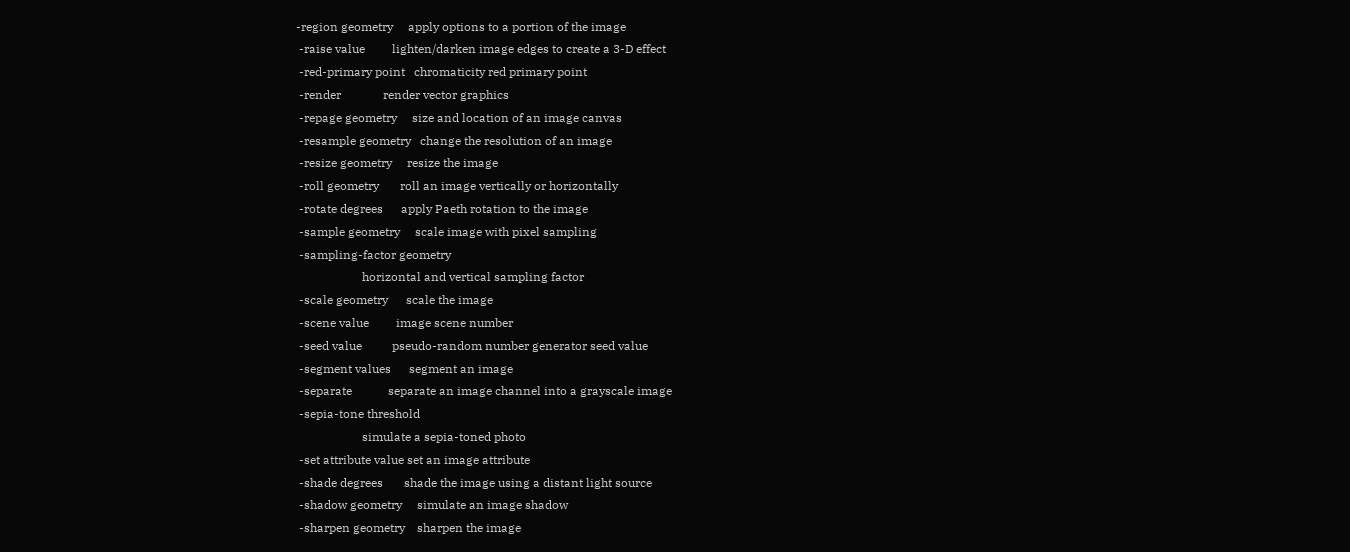-region geometry     apply options to a portion of the image
 -raise value         lighten/darken image edges to create a 3-D effect
 -red-primary point   chromaticity red primary point
 -render              render vector graphics
 -repage geometry     size and location of an image canvas
 -resample geometry   change the resolution of an image
 -resize geometry     resize the image
 -roll geometry       roll an image vertically or horizontally
 -rotate degrees      apply Paeth rotation to the image
 -sample geometry     scale image with pixel sampling
 -sampling-factor geometry
                      horizontal and vertical sampling factor
 -scale geometry      scale the image
 -scene value         image scene number
 -seed value          pseudo-random number generator seed value
 -segment values      segment an image
 -separate            separate an image channel into a grayscale image
 -sepia-tone threshold
                      simulate a sepia-toned photo
 -set attribute value set an image attribute
 -shade degrees       shade the image using a distant light source
 -shadow geometry     simulate an image shadow
 -sharpen geometry    sharpen the image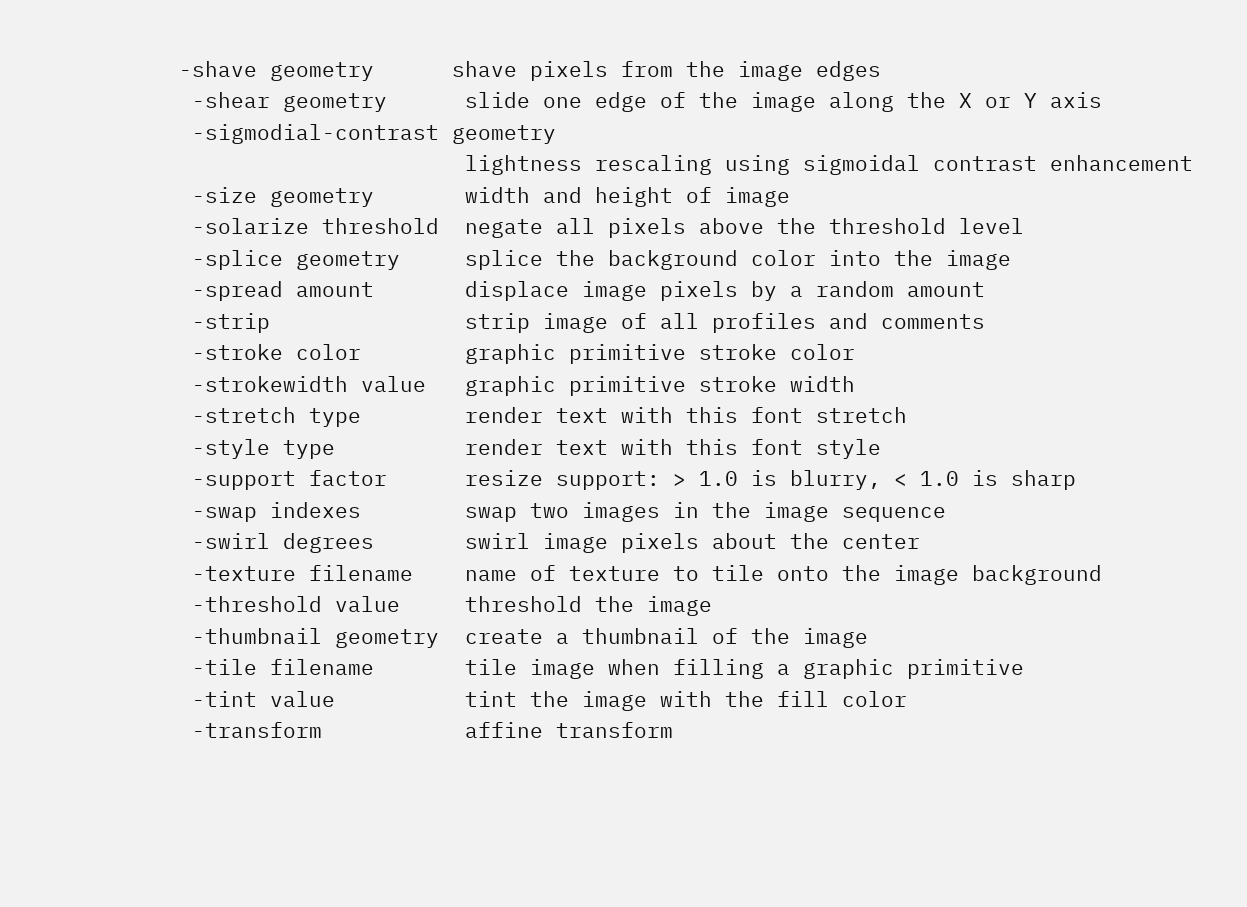-shave geometry      shave pixels from the image edges
 -shear geometry      slide one edge of the image along the X or Y axis
 -sigmodial-contrast geometry
                      lightness rescaling using sigmoidal contrast enhancement
 -size geometry       width and height of image
 -solarize threshold  negate all pixels above the threshold level
 -splice geometry     splice the background color into the image
 -spread amount       displace image pixels by a random amount
 -strip               strip image of all profiles and comments
 -stroke color        graphic primitive stroke color
 -strokewidth value   graphic primitive stroke width
 -stretch type        render text with this font stretch
 -style type          render text with this font style
 -support factor      resize support: > 1.0 is blurry, < 1.0 is sharp
 -swap indexes        swap two images in the image sequence
 -swirl degrees       swirl image pixels about the center
 -texture filename    name of texture to tile onto the image background
 -threshold value     threshold the image
 -thumbnail geometry  create a thumbnail of the image
 -tile filename       tile image when filling a graphic primitive
 -tint value          tint the image with the fill color
 -transform           affine transform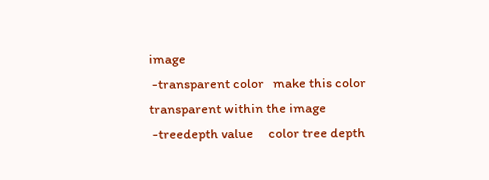image
 -transparent color   make this color transparent within the image
 -treedepth value     color tree depth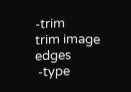-trim                trim image edges
 -type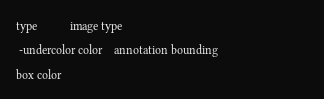type           image type
 -undercolor color    annotation bounding box color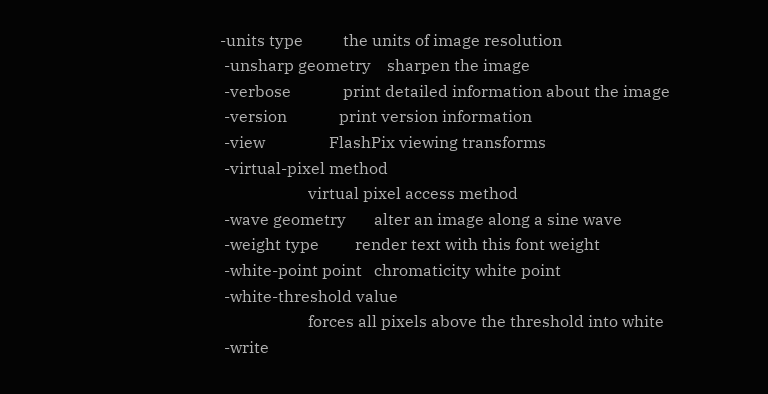-units type          the units of image resolution
 -unsharp geometry    sharpen the image
 -verbose             print detailed information about the image
 -version             print version information
 -view                FlashPix viewing transforms
 -virtual-pixel method
                      virtual pixel access method
 -wave geometry       alter an image along a sine wave
 -weight type         render text with this font weight
 -white-point point   chromaticity white point
 -white-threshold value
                      forces all pixels above the threshold into white
 -write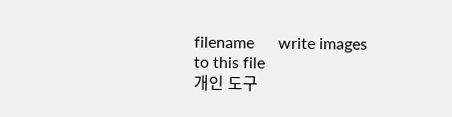filename      write images to this file
개인 도구